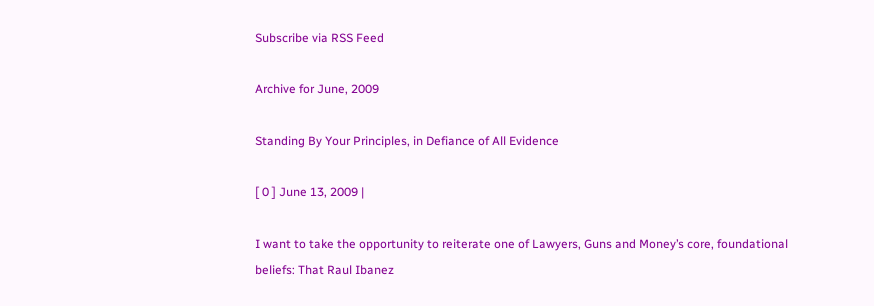Subscribe via RSS Feed

Archive for June, 2009

Standing By Your Principles, in Defiance of All Evidence

[ 0 ] June 13, 2009 |

I want to take the opportunity to reiterate one of Lawyers, Guns and Money’s core, foundational beliefs: That Raul Ibanez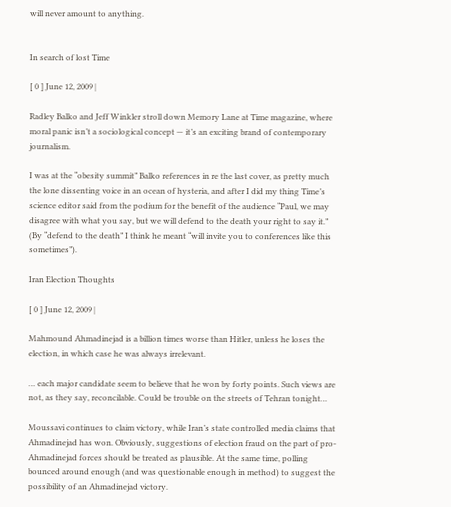will never amount to anything.


In search of lost Time

[ 0 ] June 12, 2009 |

Radley Balko and Jeff Winkler stroll down Memory Lane at Time magazine, where moral panic isn’t a sociological concept — it’s an exciting brand of contemporary journalism.

I was at the “obesity summit” Balko references in re the last cover, as pretty much the lone dissenting voice in an ocean of hysteria, and after I did my thing Time’s science editor said from the podium for the benefit of the audience “Paul, we may disagree with what you say, but we will defend to the death your right to say it.” (By “defend to the death” I think he meant “will invite you to conferences like this sometimes”).

Iran Election Thoughts

[ 0 ] June 12, 2009 |

Mahmound Ahmadinejad is a billion times worse than Hitler, unless he loses the election, in which case he was always irrelevant.

… each major candidate seem to believe that he won by forty points. Such views are not, as they say, reconcilable. Could be trouble on the streets of Tehran tonight…

Moussavi continues to claim victory, while Iran’s state controlled media claims that Ahmadinejad has won. Obviously, suggestions of election fraud on the part of pro-Ahmadinejad forces should be treated as plausible. At the same time, polling bounced around enough (and was questionable enough in method) to suggest the possibility of an Ahmadinejad victory.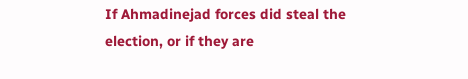If Ahmadinejad forces did steal the election, or if they are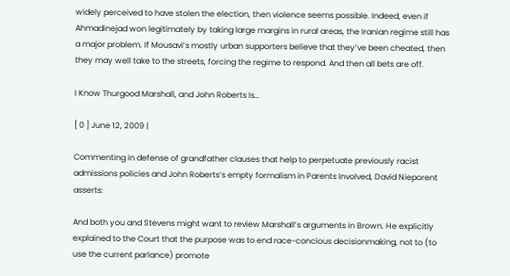widely perceived to have stolen the election, then violence seems possible. Indeed, even if Ahmadinejad won legitimately by taking large margins in rural areas, the Iranian regime still has a major problem. If Mousavi’s mostly urban supporters believe that they’ve been cheated, then they may well take to the streets, forcing the regime to respond. And then all bets are off.

I Know Thurgood Marshall, and John Roberts Is…

[ 0 ] June 12, 2009 |

Commenting in defense of grandfather clauses that help to perpetuate previously racist admissions policies and John Roberts’s empty formalism in Parents Involved, David Nieporent asserts:

And both you and Stevens might want to review Marshall’s arguments in Brown. He explicitly explained to the Court that the purpose was to end race-concious decisionmaking, not to (to use the current parlance) promote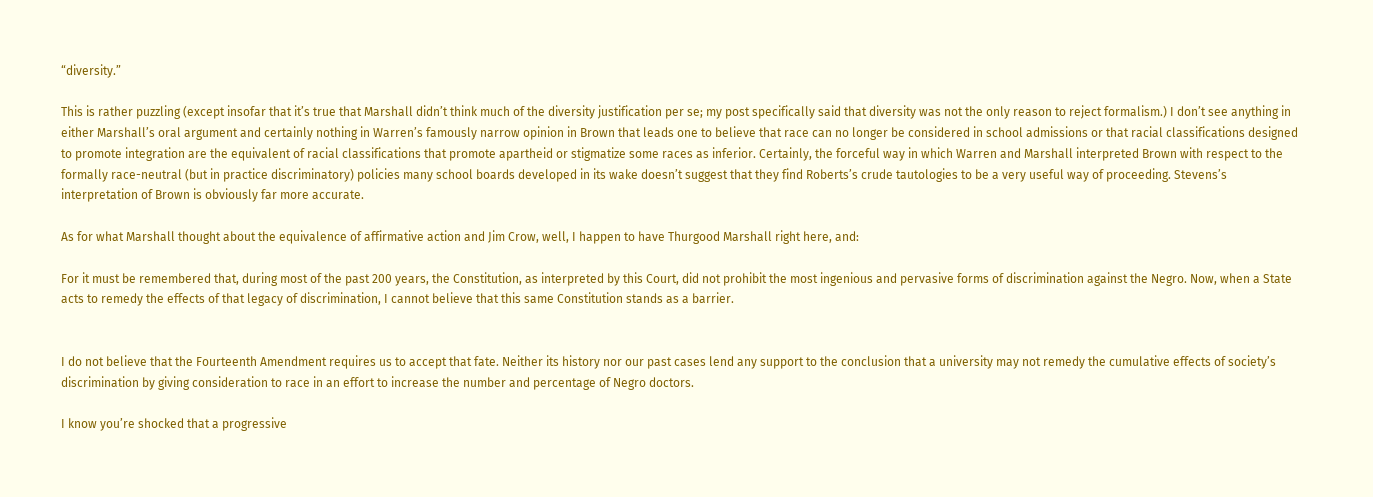“diversity.”

This is rather puzzling (except insofar that it’s true that Marshall didn’t think much of the diversity justification per se; my post specifically said that diversity was not the only reason to reject formalism.) I don’t see anything in either Marshall’s oral argument and certainly nothing in Warren’s famously narrow opinion in Brown that leads one to believe that race can no longer be considered in school admissions or that racial classifications designed to promote integration are the equivalent of racial classifications that promote apartheid or stigmatize some races as inferior. Certainly, the forceful way in which Warren and Marshall interpreted Brown with respect to the formally race-neutral (but in practice discriminatory) policies many school boards developed in its wake doesn’t suggest that they find Roberts’s crude tautologies to be a very useful way of proceeding. Stevens’s interpretation of Brown is obviously far more accurate.

As for what Marshall thought about the equivalence of affirmative action and Jim Crow, well, I happen to have Thurgood Marshall right here, and:

For it must be remembered that, during most of the past 200 years, the Constitution, as interpreted by this Court, did not prohibit the most ingenious and pervasive forms of discrimination against the Negro. Now, when a State acts to remedy the effects of that legacy of discrimination, I cannot believe that this same Constitution stands as a barrier.


I do not believe that the Fourteenth Amendment requires us to accept that fate. Neither its history nor our past cases lend any support to the conclusion that a university may not remedy the cumulative effects of society’s discrimination by giving consideration to race in an effort to increase the number and percentage of Negro doctors.

I know you’re shocked that a progressive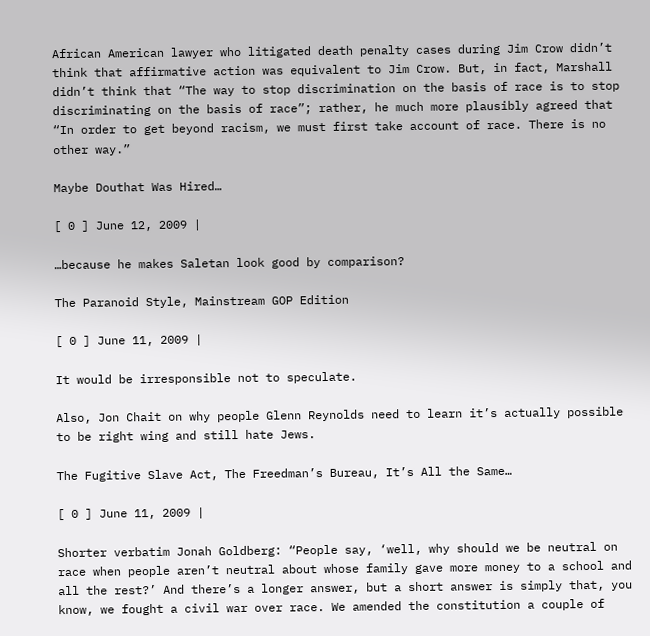African American lawyer who litigated death penalty cases during Jim Crow didn’t think that affirmative action was equivalent to Jim Crow. But, in fact, Marshall didn’t think that “The way to stop discrimination on the basis of race is to stop discriminating on the basis of race”; rather, he much more plausibly agreed that “In order to get beyond racism, we must first take account of race. There is no other way.”

Maybe Douthat Was Hired…

[ 0 ] June 12, 2009 |

…because he makes Saletan look good by comparison?

The Paranoid Style, Mainstream GOP Edition

[ 0 ] June 11, 2009 |

It would be irresponsible not to speculate.

Also, Jon Chait on why people Glenn Reynolds need to learn it’s actually possible to be right wing and still hate Jews.

The Fugitive Slave Act, The Freedman’s Bureau, It’s All the Same…

[ 0 ] June 11, 2009 |

Shorter verbatim Jonah Goldberg: “People say, ‘well, why should we be neutral on race when people aren’t neutral about whose family gave more money to a school and all the rest?’ And there’s a longer answer, but a short answer is simply that, you know, we fought a civil war over race. We amended the constitution a couple of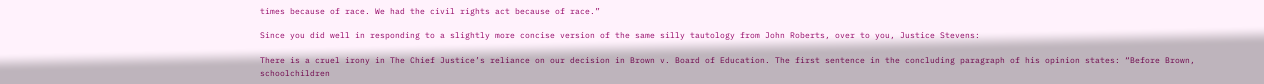times because of race. We had the civil rights act because of race.”

Since you did well in responding to a slightly more concise version of the same silly tautology from John Roberts, over to you, Justice Stevens:

There is a cruel irony in The Chief Justice’s reliance on our decision in Brown v. Board of Education. The first sentence in the concluding paragraph of his opinion states: “Before Brown, schoolchildren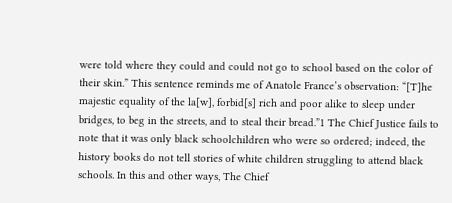were told where they could and could not go to school based on the color of their skin.” This sentence reminds me of Anatole France’s observation: “[T]he majestic equality of the la[w], forbid[s] rich and poor alike to sleep under bridges, to beg in the streets, and to steal their bread.”1 The Chief Justice fails to note that it was only black schoolchildren who were so ordered; indeed, the history books do not tell stories of white children struggling to attend black schools. In this and other ways, The Chief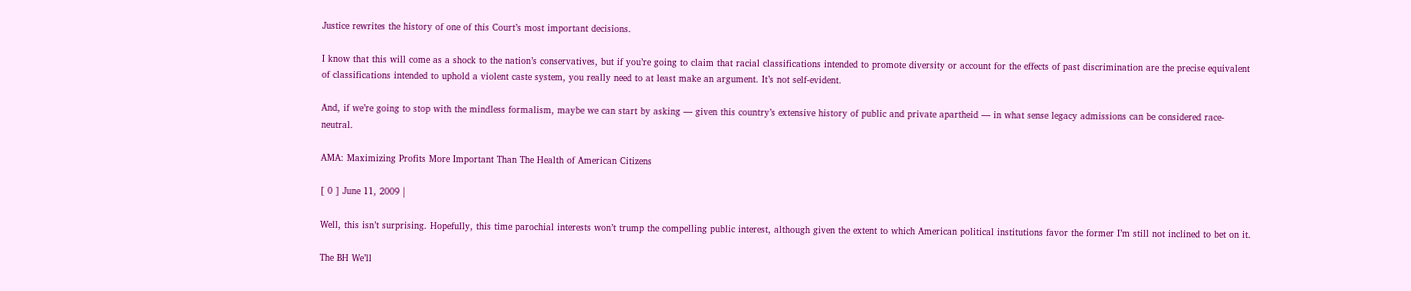Justice rewrites the history of one of this Court’s most important decisions.

I know that this will come as a shock to the nation’s conservatives, but if you’re going to claim that racial classifications intended to promote diversity or account for the effects of past discrimination are the precise equivalent of classifications intended to uphold a violent caste system, you really need to at least make an argument. It’s not self-evident.

And, if we’re going to stop with the mindless formalism, maybe we can start by asking — given this country’s extensive history of public and private apartheid — in what sense legacy admissions can be considered race-neutral.

AMA: Maximizing Profits More Important Than The Health of American Citizens

[ 0 ] June 11, 2009 |

Well, this isn’t surprising. Hopefully, this time parochial interests won’t trump the compelling public interest, although given the extent to which American political institutions favor the former I’m still not inclined to bet on it.

The BH We’ll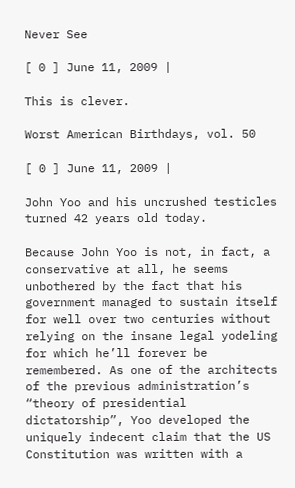Never See

[ 0 ] June 11, 2009 |

This is clever.

Worst American Birthdays, vol. 50

[ 0 ] June 11, 2009 |

John Yoo and his uncrushed testicles turned 42 years old today.

Because John Yoo is not, in fact, a conservative at all, he seems unbothered by the fact that his government managed to sustain itself for well over two centuries without relying on the insane legal yodeling for which he’ll forever be remembered. As one of the architects of the previous administration’s “theory of presidential dictatorship”, Yoo developed the uniquely indecent claim that the US Constitution was written with a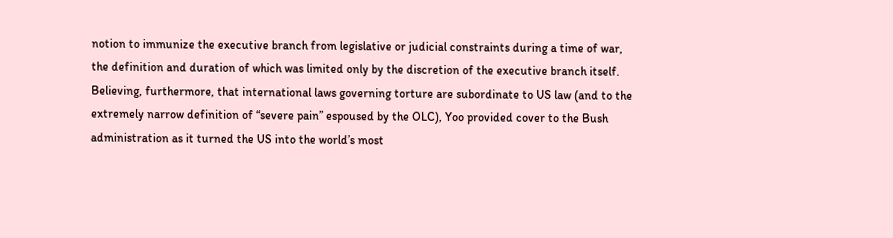notion to immunize the executive branch from legislative or judicial constraints during a time of war, the definition and duration of which was limited only by the discretion of the executive branch itself. Believing, furthermore, that international laws governing torture are subordinate to US law (and to the extremely narrow definition of “severe pain” espoused by the OLC), Yoo provided cover to the Bush administration as it turned the US into the world’s most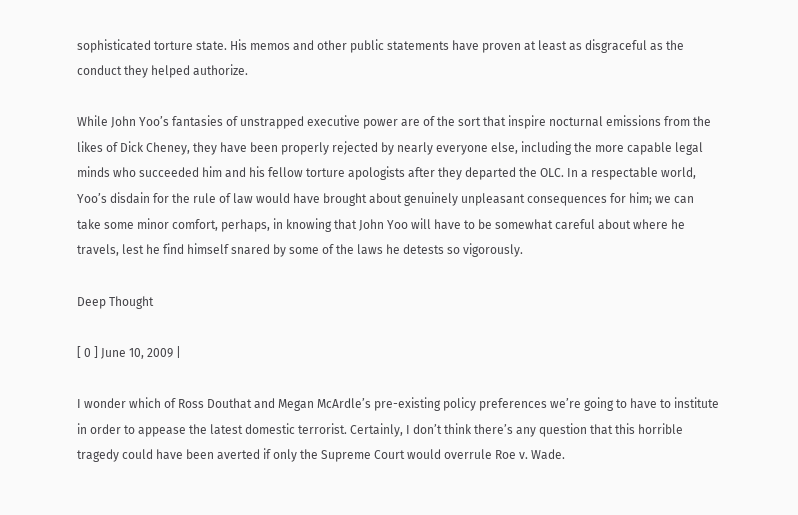sophisticated torture state. His memos and other public statements have proven at least as disgraceful as the conduct they helped authorize.

While John Yoo’s fantasies of unstrapped executive power are of the sort that inspire nocturnal emissions from the likes of Dick Cheney, they have been properly rejected by nearly everyone else, including the more capable legal minds who succeeded him and his fellow torture apologists after they departed the OLC. In a respectable world, Yoo’s disdain for the rule of law would have brought about genuinely unpleasant consequences for him; we can take some minor comfort, perhaps, in knowing that John Yoo will have to be somewhat careful about where he travels, lest he find himself snared by some of the laws he detests so vigorously.

Deep Thought

[ 0 ] June 10, 2009 |

I wonder which of Ross Douthat and Megan McArdle’s pre-existing policy preferences we’re going to have to institute in order to appease the latest domestic terrorist. Certainly, I don’t think there’s any question that this horrible tragedy could have been averted if only the Supreme Court would overrule Roe v. Wade.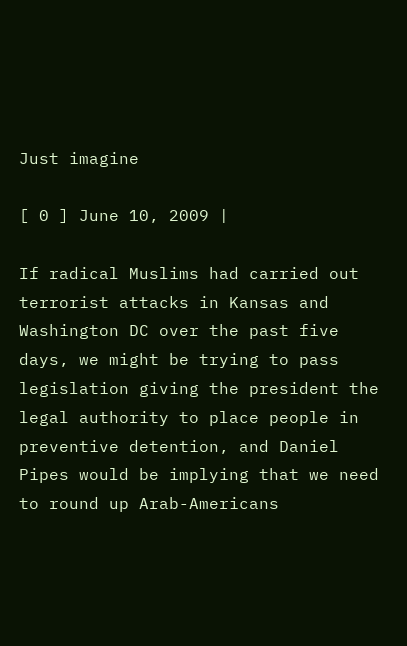Just imagine

[ 0 ] June 10, 2009 |

If radical Muslims had carried out terrorist attacks in Kansas and Washington DC over the past five days, we might be trying to pass legislation giving the president the legal authority to place people in preventive detention, and Daniel Pipes would be implying that we need to round up Arab-Americans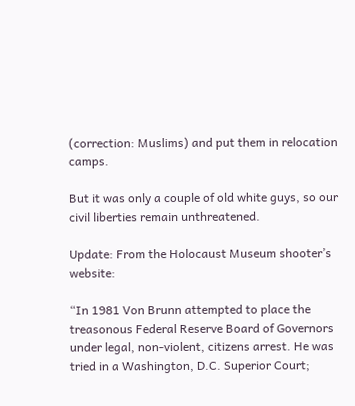(correction: Muslims) and put them in relocation camps.

But it was only a couple of old white guys, so our civil liberties remain unthreatened.

Update: From the Holocaust Museum shooter’s website:

“In 1981 Von Brunn attempted to place the treasonous Federal Reserve Board of Governors under legal, non-violent, citizens arrest. He was tried in a Washington, D.C. Superior Court;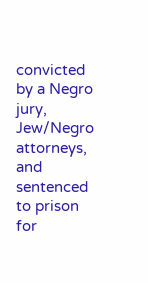convicted by a Negro jury, Jew/Negro attorneys, and sentenced to prison for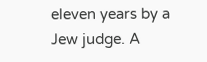eleven years by a Jew judge. A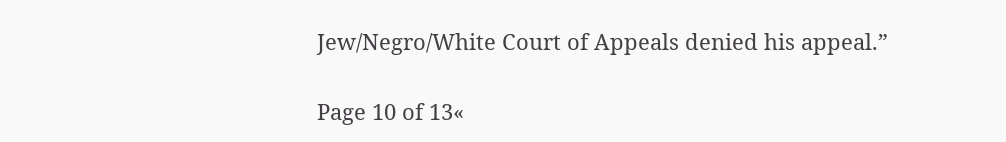Jew/Negro/White Court of Appeals denied his appeal.”

Page 10 of 13«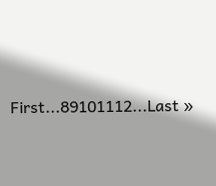First...89101112...Last »